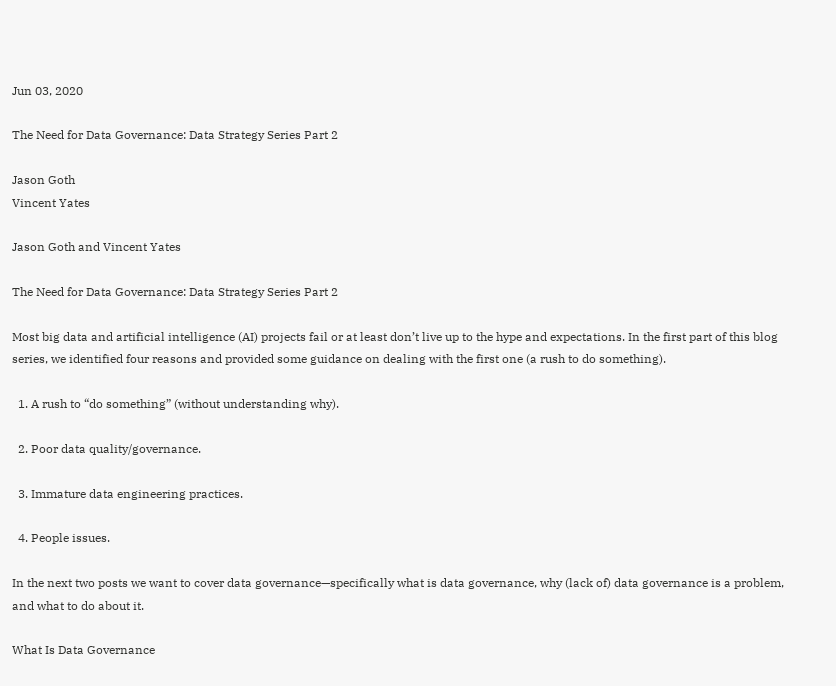Jun 03, 2020

The Need for Data Governance: Data Strategy Series Part 2

Jason Goth
Vincent Yates

Jason Goth and Vincent Yates

The Need for Data Governance: Data Strategy Series Part 2

Most big data and artificial intelligence (AI) projects fail or at least don’t live up to the hype and expectations. In the first part of this blog series, we identified four reasons and provided some guidance on dealing with the first one (a rush to do something).

  1. A rush to “do something” (without understanding why).

  2. Poor data quality/governance.

  3. Immature data engineering practices.

  4. People issues.

In the next two posts we want to cover data governance—specifically what is data governance, why (lack of) data governance is a problem, and what to do about it.

What Is Data Governance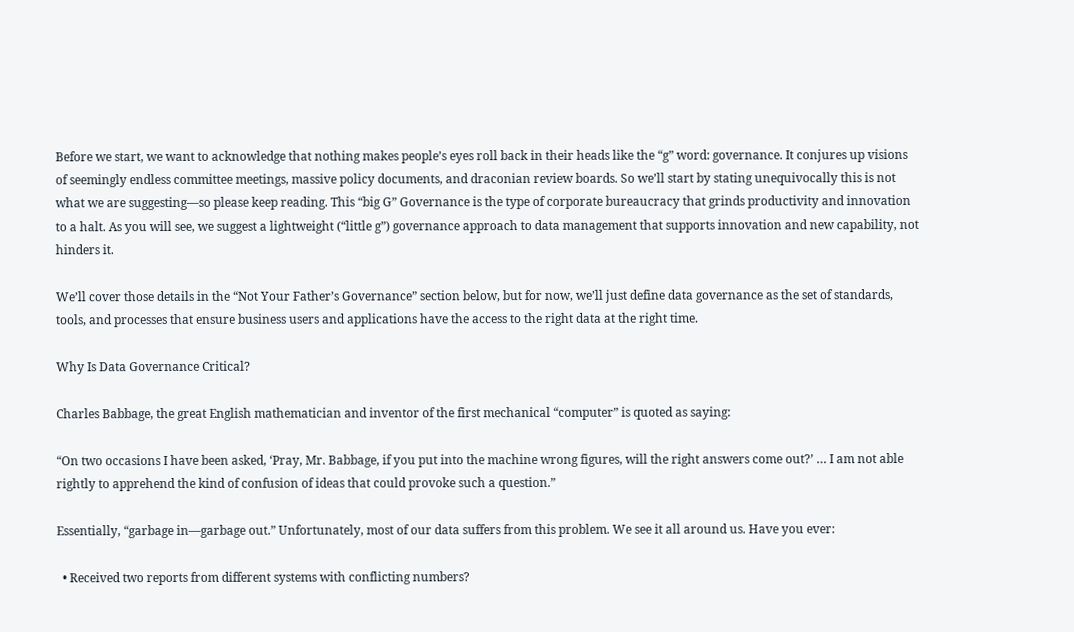Before we start, we want to acknowledge that nothing makes people’s eyes roll back in their heads like the “g” word: governance. It conjures up visions of seemingly endless committee meetings, massive policy documents, and draconian review boards. So we’ll start by stating unequivocally this is not what we are suggesting—so please keep reading. This “big G” Governance is the type of corporate bureaucracy that grinds productivity and innovation to a halt. As you will see, we suggest a lightweight (“little g”) governance approach to data management that supports innovation and new capability, not hinders it.

We’ll cover those details in the “Not Your Father’s Governance” section below, but for now, we’ll just define data governance as the set of standards, tools, and processes that ensure business users and applications have the access to the right data at the right time.

Why Is Data Governance Critical?

Charles Babbage, the great English mathematician and inventor of the first mechanical “computer” is quoted as saying:

“On two occasions I have been asked, ‘Pray, Mr. Babbage, if you put into the machine wrong figures, will the right answers come out?’ … I am not able rightly to apprehend the kind of confusion of ideas that could provoke such a question.”

Essentially, “garbage in—garbage out.” Unfortunately, most of our data suffers from this problem. We see it all around us. Have you ever:

  • Received two reports from different systems with conflicting numbers?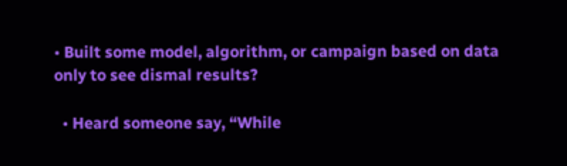• Built some model, algorithm, or campaign based on data only to see dismal results?

  • Heard someone say, “While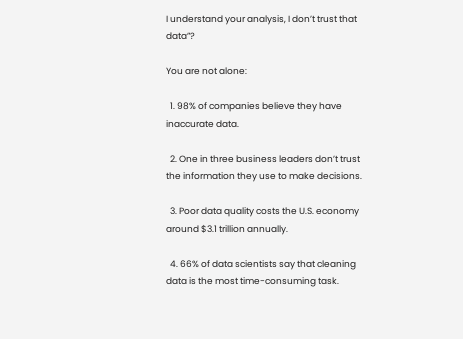I understand your analysis, I don’t trust that data”?

You are not alone:

  1. 98% of companies believe they have inaccurate data.

  2. One in three business leaders don’t trust the information they use to make decisions.

  3. Poor data quality costs the U.S. economy around $3.1 trillion annually.

  4. 66% of data scientists say that cleaning data is the most time-consuming task.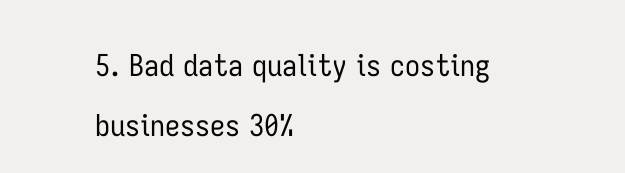5. Bad data quality is costing businesses 30%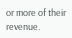or more of their revenue.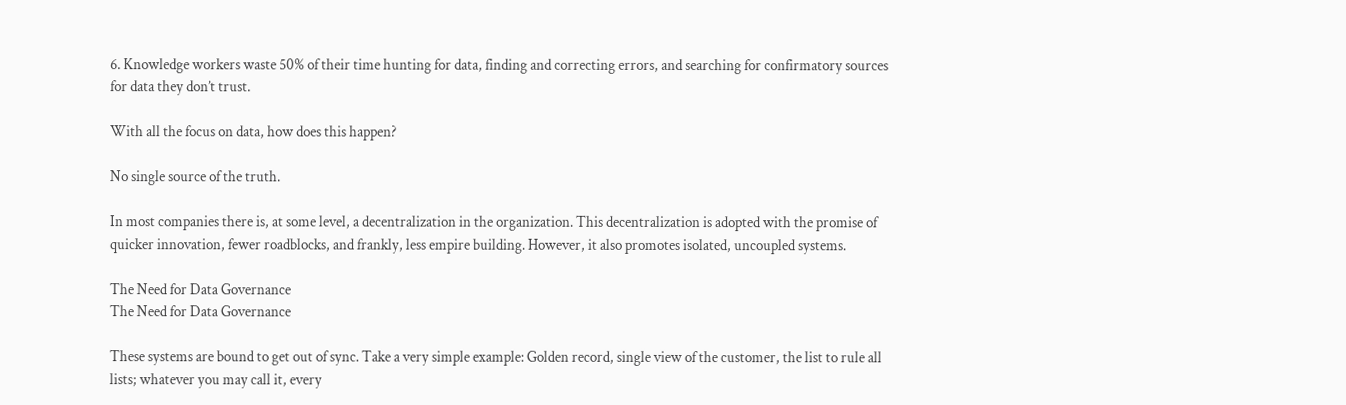6. Knowledge workers waste 50% of their time hunting for data, finding and correcting errors, and searching for confirmatory sources for data they don’t trust.

With all the focus on data, how does this happen?

No single source of the truth.

In most companies there is, at some level, a decentralization in the organization. This decentralization is adopted with the promise of quicker innovation, fewer roadblocks, and frankly, less empire building. However, it also promotes isolated, uncoupled systems.

The Need for Data Governance
The Need for Data Governance

These systems are bound to get out of sync. Take a very simple example: Golden record, single view of the customer, the list to rule all lists; whatever you may call it, every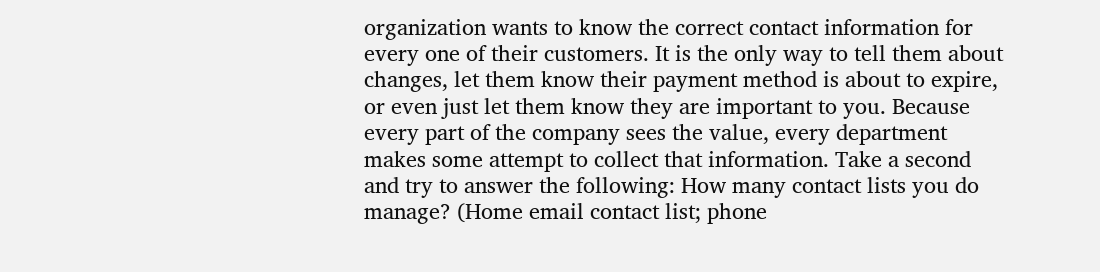organization wants to know the correct contact information for every one of their customers. It is the only way to tell them about changes, let them know their payment method is about to expire, or even just let them know they are important to you. Because every part of the company sees the value, every department makes some attempt to collect that information. Take a second and try to answer the following: How many contact lists you do manage? (Home email contact list; phone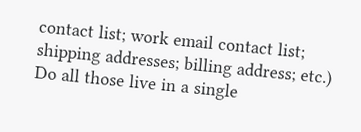contact list; work email contact list; shipping addresses; billing address; etc.) Do all those live in a single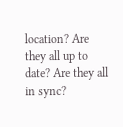location? Are they all up to date? Are they all in sync?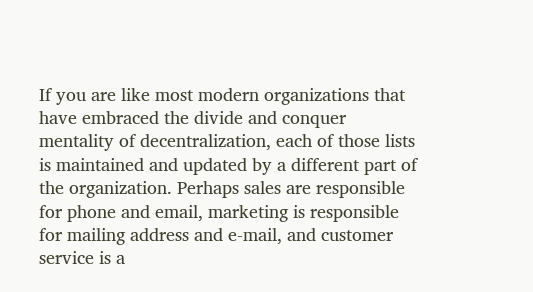If you are like most modern organizations that have embraced the divide and conquer mentality of decentralization, each of those lists is maintained and updated by a different part of the organization. Perhaps sales are responsible for phone and email, marketing is responsible for mailing address and e-mail, and customer service is a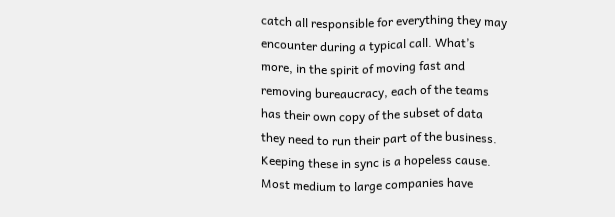catch all responsible for everything they may encounter during a typical call. What’s more, in the spirit of moving fast and removing bureaucracy, each of the teams has their own copy of the subset of data they need to run their part of the business. Keeping these in sync is a hopeless cause. Most medium to large companies have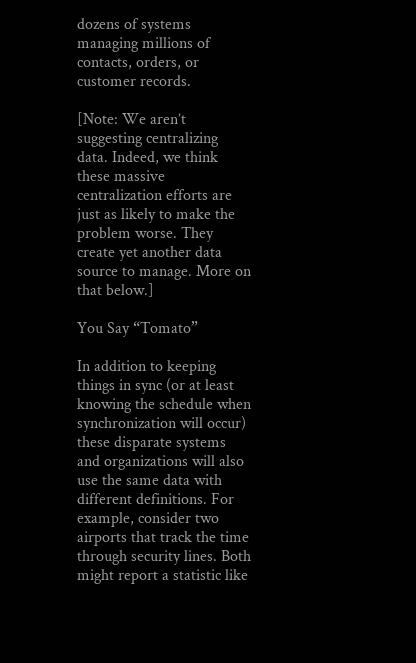dozens of systems managing millions of contacts, orders, or customer records.

[Note: We aren’t suggesting centralizing data. Indeed, we think these massive centralization efforts are just as likely to make the problem worse. They create yet another data source to manage. More on that below.]

You Say “Tomato”

In addition to keeping things in sync (or at least knowing the schedule when synchronization will occur) these disparate systems and organizations will also use the same data with different definitions. For example, consider two airports that track the time through security lines. Both might report a statistic like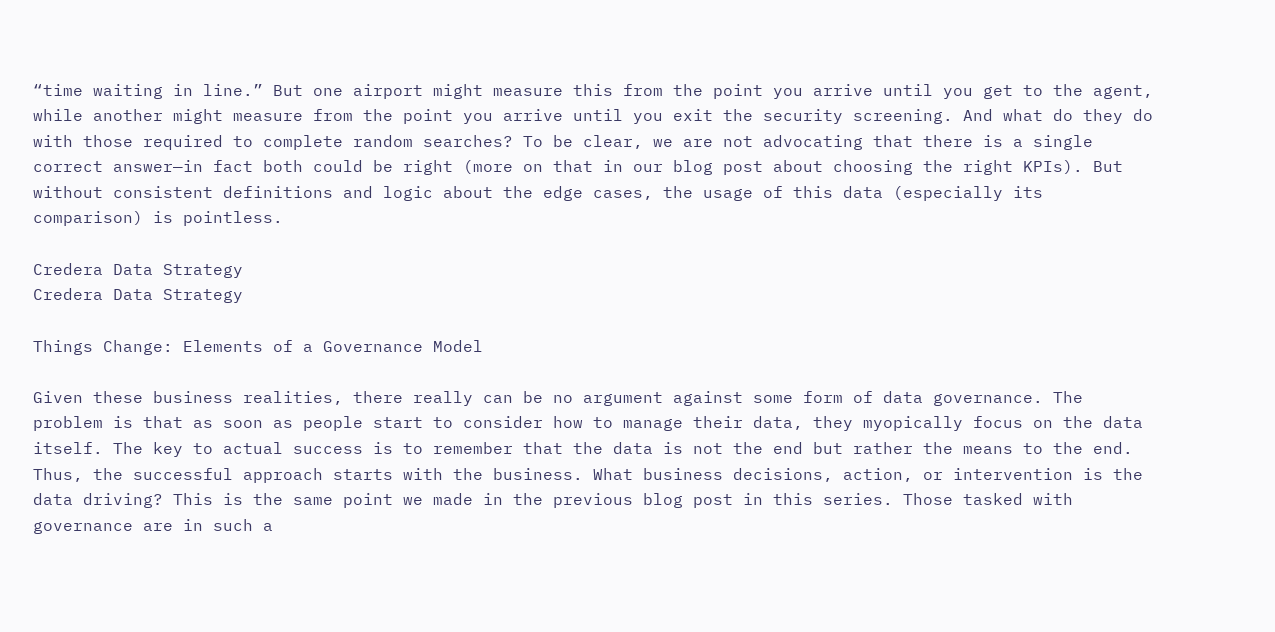“time waiting in line.” But one airport might measure this from the point you arrive until you get to the agent, while another might measure from the point you arrive until you exit the security screening. And what do they do with those required to complete random searches? To be clear, we are not advocating that there is a single correct answer—in fact both could be right (more on that in our blog post about choosing the right KPIs). But without consistent definitions and logic about the edge cases, the usage of this data (especially its comparison) is pointless.

Credera Data Strategy
Credera Data Strategy

Things Change: Elements of a Governance Model

Given these business realities, there really can be no argument against some form of data governance. The problem is that as soon as people start to consider how to manage their data, they myopically focus on the data itself. The key to actual success is to remember that the data is not the end but rather the means to the end. Thus, the successful approach starts with the business. What business decisions, action, or intervention is the data driving? This is the same point we made in the previous blog post in this series. Those tasked with governance are in such a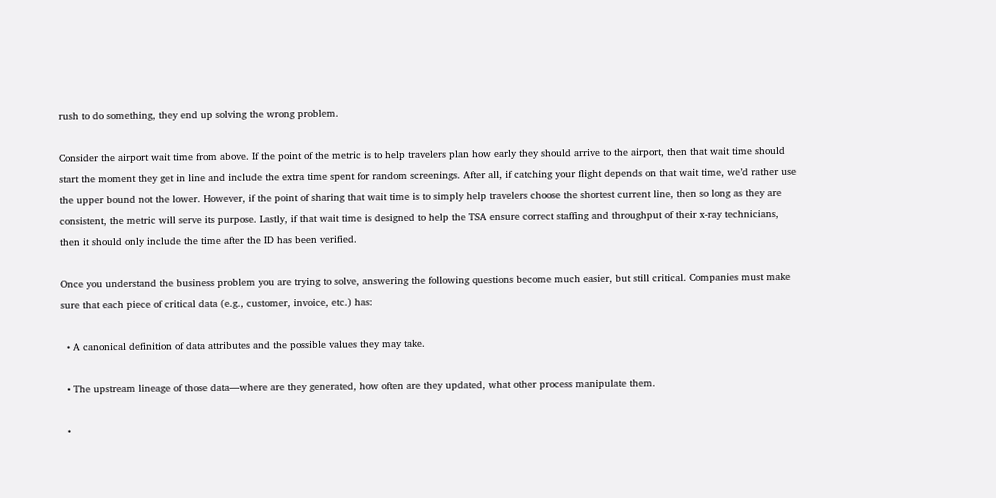rush to do something, they end up solving the wrong problem.

Consider the airport wait time from above. If the point of the metric is to help travelers plan how early they should arrive to the airport, then that wait time should start the moment they get in line and include the extra time spent for random screenings. After all, if catching your flight depends on that wait time, we’d rather use the upper bound not the lower. However, if the point of sharing that wait time is to simply help travelers choose the shortest current line, then so long as they are consistent, the metric will serve its purpose. Lastly, if that wait time is designed to help the TSA ensure correct staffing and throughput of their x-ray technicians, then it should only include the time after the ID has been verified.

Once you understand the business problem you are trying to solve, answering the following questions become much easier, but still critical. Companies must make sure that each piece of critical data (e.g., customer, invoice, etc.) has:

  • A canonical definition of data attributes and the possible values they may take.

  • The upstream lineage of those data—where are they generated, how often are they updated, what other process manipulate them.

  •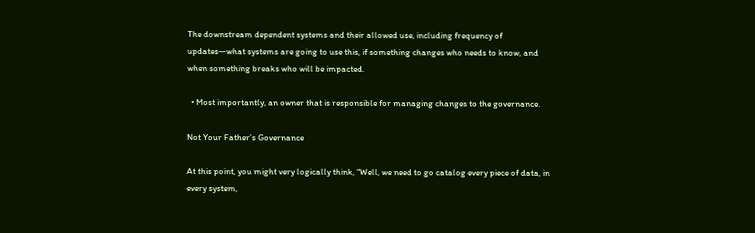The downstream dependent systems and their allowed use, including frequency of updates—what systems are going to use this, if something changes who needs to know, and when something breaks who will be impacted.

  • Most importantly, an owner that is responsible for managing changes to the governance.

Not Your Father’s Governance

At this point, you might very logically think, “Well, we need to go catalog every piece of data, in every system,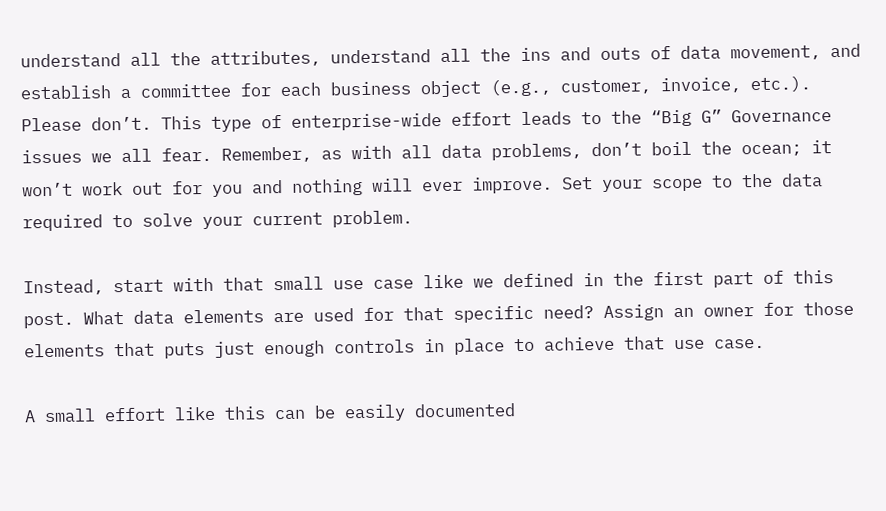understand all the attributes, understand all the ins and outs of data movement, and establish a committee for each business object (e.g., customer, invoice, etc.). Please don’t. This type of enterprise-wide effort leads to the “Big G” Governance issues we all fear. Remember, as with all data problems, don’t boil the ocean; it won’t work out for you and nothing will ever improve. Set your scope to the data required to solve your current problem.

Instead, start with that small use case like we defined in the first part of this post. What data elements are used for that specific need? Assign an owner for those elements that puts just enough controls in place to achieve that use case.

A small effort like this can be easily documented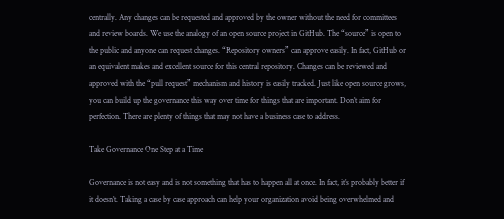centrally. Any changes can be requested and approved by the owner without the need for committees and review boards. We use the analogy of an open source project in GitHub. The “source” is open to the public and anyone can request changes. “Repository owners” can approve easily. In fact, GitHub or an equivalent makes and excellent source for this central repository. Changes can be reviewed and approved with the “pull request” mechanism and history is easily tracked. Just like open source grows, you can build up the governance this way over time for things that are important. Don’t aim for perfection. There are plenty of things that may not have a business case to address.

Take Governance One Step at a Time

Governance is not easy and is not something that has to happen all at once. In fact, it’s probably better if it doesn’t. Taking a case by case approach can help your organization avoid being overwhelmed and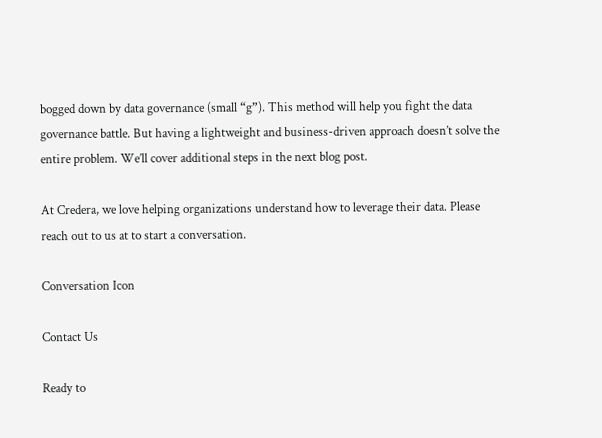bogged down by data governance (small “g”). This method will help you fight the data governance battle. But having a lightweight and business-driven approach doesn’t solve the entire problem. We’ll cover additional steps in the next blog post.

At Credera, we love helping organizations understand how to leverage their data. Please reach out to us at to start a conversation.

Conversation Icon

Contact Us

Ready to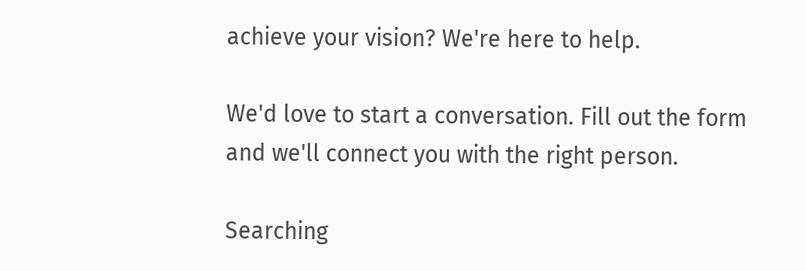achieve your vision? We're here to help.

We'd love to start a conversation. Fill out the form and we'll connect you with the right person.

Searching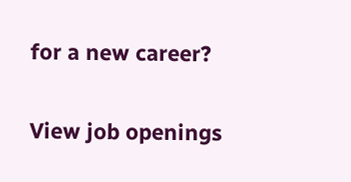for a new career?

View job openings